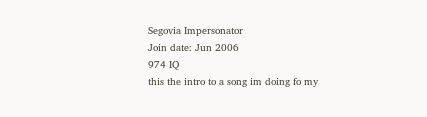Segovia Impersonator
Join date: Jun 2006
974 IQ
this the intro to a song im doing fo my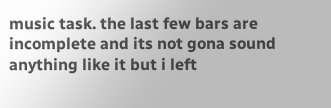music task. the last few bars are incomplete and its not gona sound anything like it but i left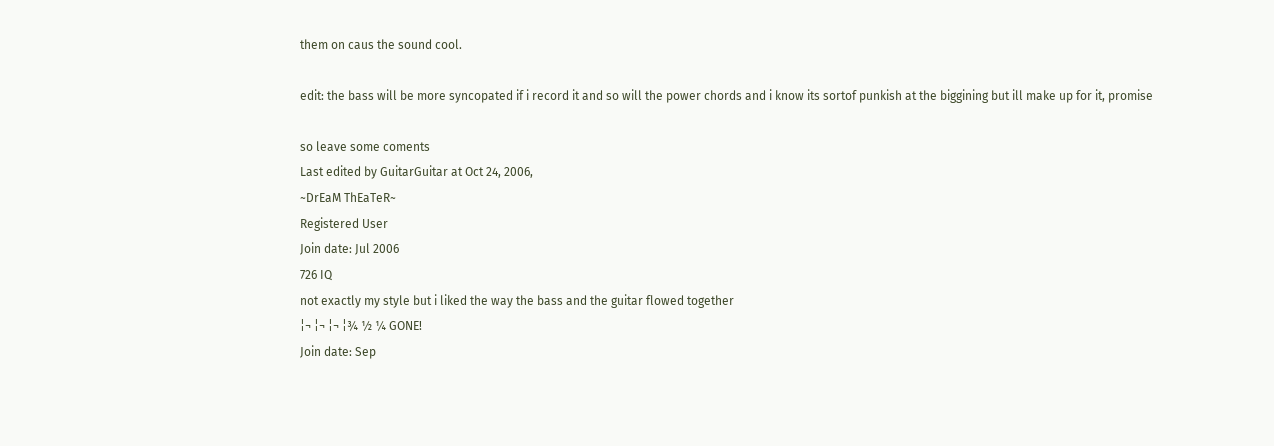them on caus the sound cool.

edit: the bass will be more syncopated if i record it and so will the power chords and i know its sortof punkish at the biggining but ill make up for it, promise

so leave some coments
Last edited by GuitarGuitar at Oct 24, 2006,
~DrEaM ThEaTeR~
Registered User
Join date: Jul 2006
726 IQ
not exactly my style but i liked the way the bass and the guitar flowed together
¦¬ ¦¬ ¦¬ ¦¾ ½ ¼ GONE!
Join date: Sep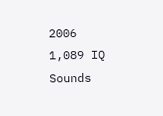2006
1,089 IQ
Sounds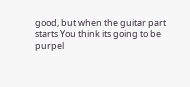good, but when the guitar part starts You think its going to be purpel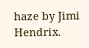haze by Jimi Hendrix.